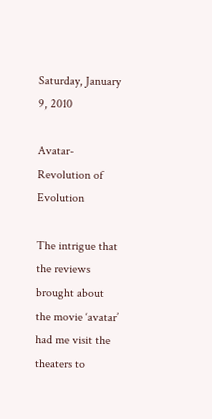Saturday, January 9, 2010

Avatar- Revolution of Evolution

The intrigue that the reviews brought about the movie ‘avatar’ had me visit the theaters to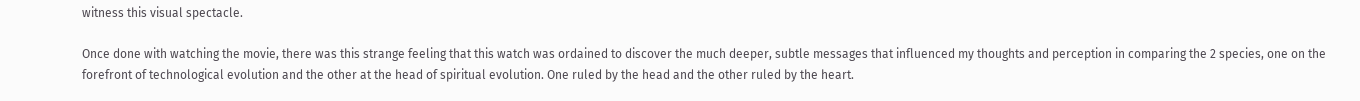witness this visual spectacle.

Once done with watching the movie, there was this strange feeling that this watch was ordained to discover the much deeper, subtle messages that influenced my thoughts and perception in comparing the 2 species, one on the forefront of technological evolution and the other at the head of spiritual evolution. One ruled by the head and the other ruled by the heart.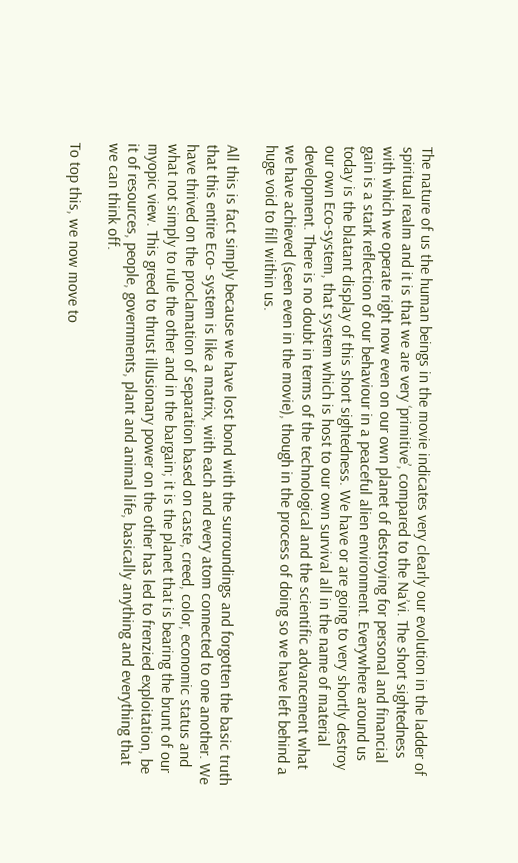The nature of us the human beings in the movie indicates very clearly our evolution in the ladder of spiritual realm and it is that we are very ‘primitive’, compared to the Na’vi. The short sightedness with which we operate right now even on our own planet of destroying for personal and financial gain is a stark reflection of our behaviour in a peaceful alien environment. Everywhere around us today is the blatant display of this short sightedness. We have or are going to very shortly destroy our own Eco-system, that system which is host to our own survival all in the name of material development. There is no doubt in terms of the technological and the scientific advancement what we have achieved (seen even in the movie), though in the process of doing so we have left behind a huge void to fill within us.

All this is fact simply because we have lost bond with the surroundings and forgotten the basic truth that this entire Eco- system is like a matrix, with each and every atom connected to one another. We have thrived on the proclamation of separation based on caste, creed, color, economic status and what not simply to rule the other and in the bargain; it is the planet that is bearing the brunt of our myopic view. This greed to thrust illusionary power on the other has led to frenzied exploitation, be it of resources, people, governments, plant and animal life, basically anything and everything that we can think off.

To top this, we now move to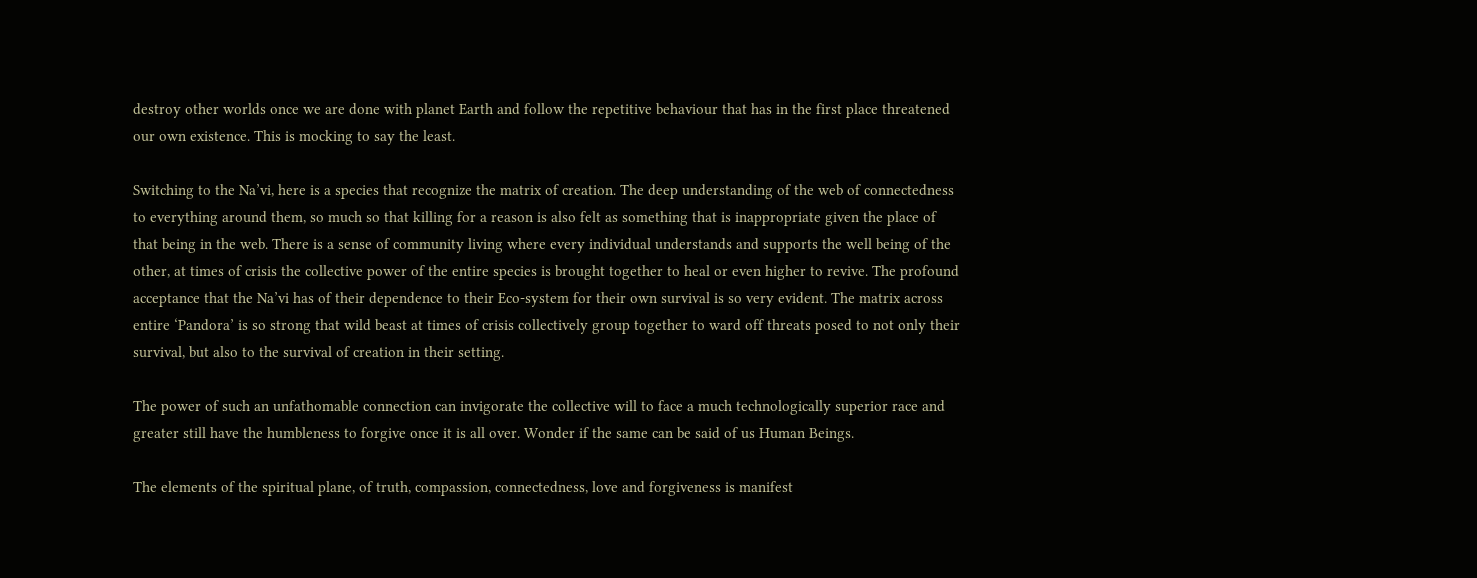destroy other worlds once we are done with planet Earth and follow the repetitive behaviour that has in the first place threatened our own existence. This is mocking to say the least.

Switching to the Na’vi, here is a species that recognize the matrix of creation. The deep understanding of the web of connectedness to everything around them, so much so that killing for a reason is also felt as something that is inappropriate given the place of that being in the web. There is a sense of community living where every individual understands and supports the well being of the other, at times of crisis the collective power of the entire species is brought together to heal or even higher to revive. The profound acceptance that the Na’vi has of their dependence to their Eco-system for their own survival is so very evident. The matrix across entire ‘Pandora’ is so strong that wild beast at times of crisis collectively group together to ward off threats posed to not only their survival, but also to the survival of creation in their setting.

The power of such an unfathomable connection can invigorate the collective will to face a much technologically superior race and greater still have the humbleness to forgive once it is all over. Wonder if the same can be said of us Human Beings.

The elements of the spiritual plane, of truth, compassion, connectedness, love and forgiveness is manifest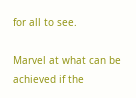for all to see.

Marvel at what can be achieved if the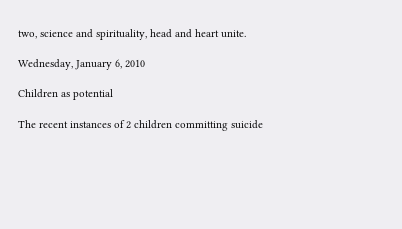two, science and spirituality, head and heart unite.

Wednesday, January 6, 2010

Children as potential

The recent instances of 2 children committing suicide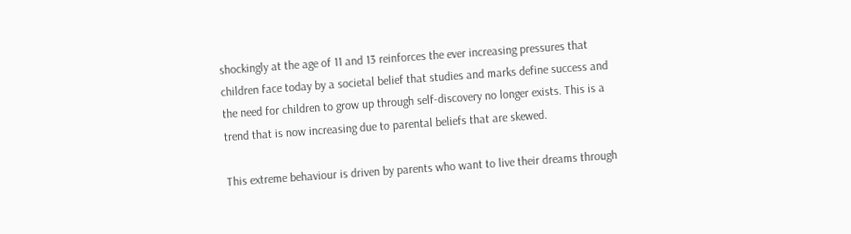shockingly at the age of 11 and 13 reinforces the ever increasing pressures that children face today by a societal belief that studies and marks define success and the need for children to grow up through self-discovery no longer exists. This is a trend that is now increasing due to parental beliefs that are skewed.

This extreme behaviour is driven by parents who want to live their dreams through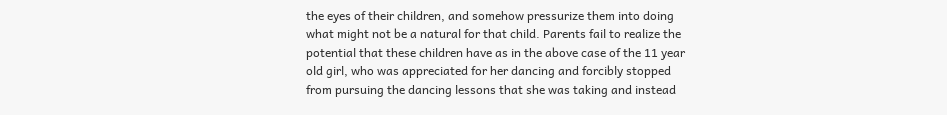the eyes of their children, and somehow pressurize them into doing what might not be a natural for that child. Parents fail to realize the potential that these children have as in the above case of the 11 year old girl, who was appreciated for her dancing and forcibly stopped from pursuing the dancing lessons that she was taking and instead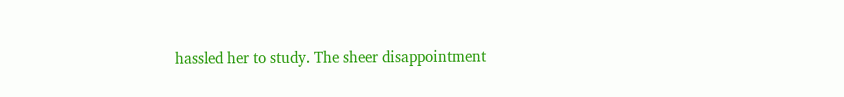hassled her to study. The sheer disappointment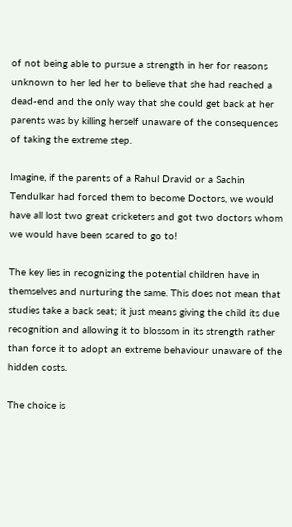of not being able to pursue a strength in her for reasons unknown to her led her to believe that she had reached a dead-end and the only way that she could get back at her parents was by killing herself unaware of the consequences of taking the extreme step.

Imagine, if the parents of a Rahul Dravid or a Sachin Tendulkar had forced them to become Doctors, we would have all lost two great cricketers and got two doctors whom we would have been scared to go to!

The key lies in recognizing the potential children have in themselves and nurturing the same. This does not mean that studies take a back seat; it just means giving the child its due recognition and allowing it to blossom in its strength rather than force it to adopt an extreme behaviour unaware of the hidden costs.

The choice is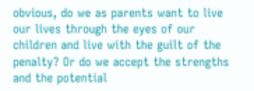obvious, do we as parents want to live our lives through the eyes of our children and live with the guilt of the penalty? Or do we accept the strengths and the potential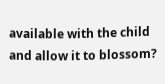available with the child and allow it to blossom?